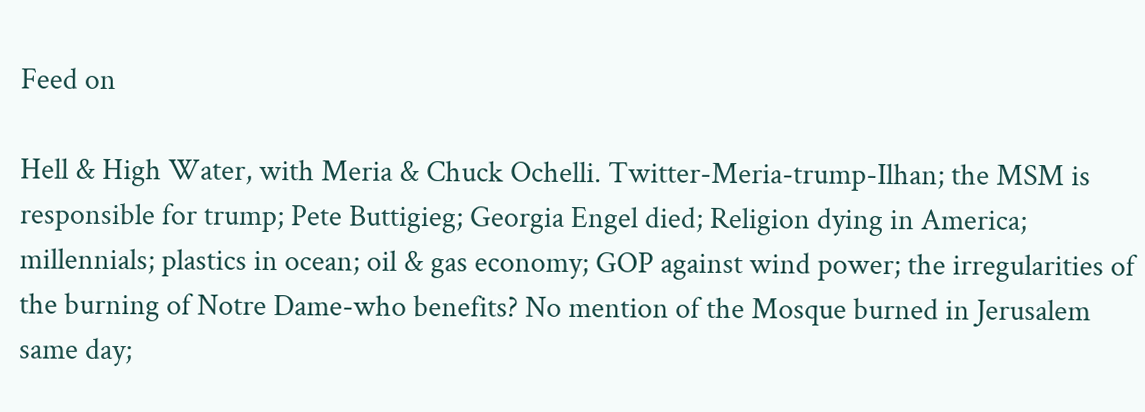Feed on

Hell & High Water, with Meria & Chuck Ochelli. Twitter-Meria-trump-Ilhan; the MSM is responsible for trump; Pete Buttigieg; Georgia Engel died; Religion dying in America; millennials; plastics in ocean; oil & gas economy; GOP against wind power; the irregularities of the burning of Notre Dame-who benefits? No mention of the Mosque burned in Jerusalem same day;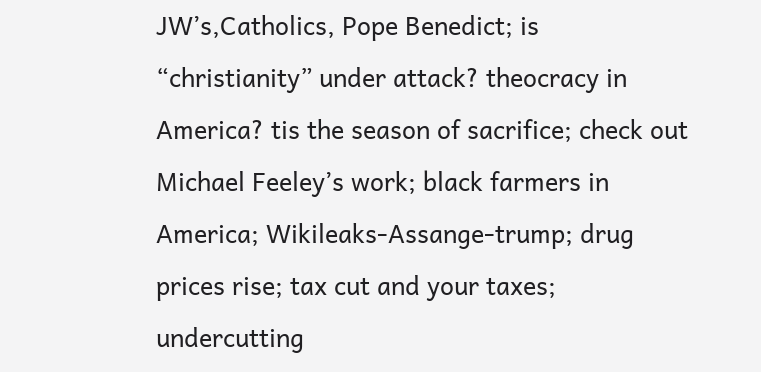JW’s,Catholics, Pope Benedict; is “christianity” under attack? theocracy in America? tis the season of sacrifice; check out Michael Feeley’s work; black farmers in America; Wikileaks-Assange-trump; drug prices rise; tax cut and your taxes; undercutting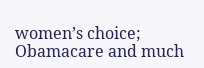women’s choice; Obamacare and much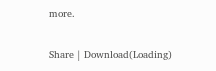more.

Share | Download(Loading)